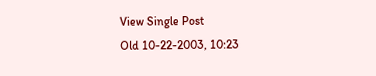View Single Post
Old 10-22-2003, 10:23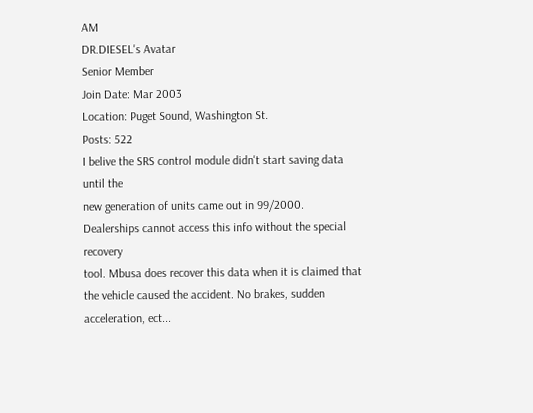AM
DR.DIESEL's Avatar
Senior Member
Join Date: Mar 2003
Location: Puget Sound, Washington St.
Posts: 522
I belive the SRS control module didn't start saving data until the
new generation of units came out in 99/2000.
Dealerships cannot access this info without the special recovery
tool. Mbusa does recover this data when it is claimed that the vehicle caused the accident. No brakes, sudden acceleration, ect...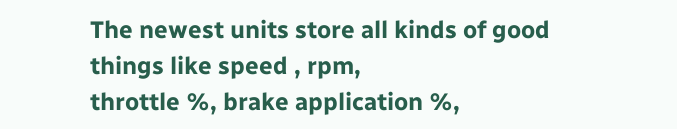The newest units store all kinds of good things like speed , rpm,
throttle %, brake application %,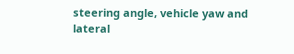steering angle, vehicle yaw and
lateral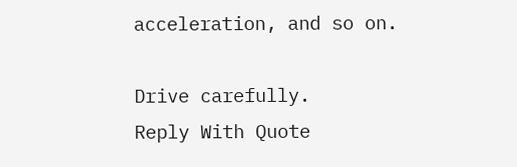acceleration, and so on.

Drive carefully.
Reply With Quote